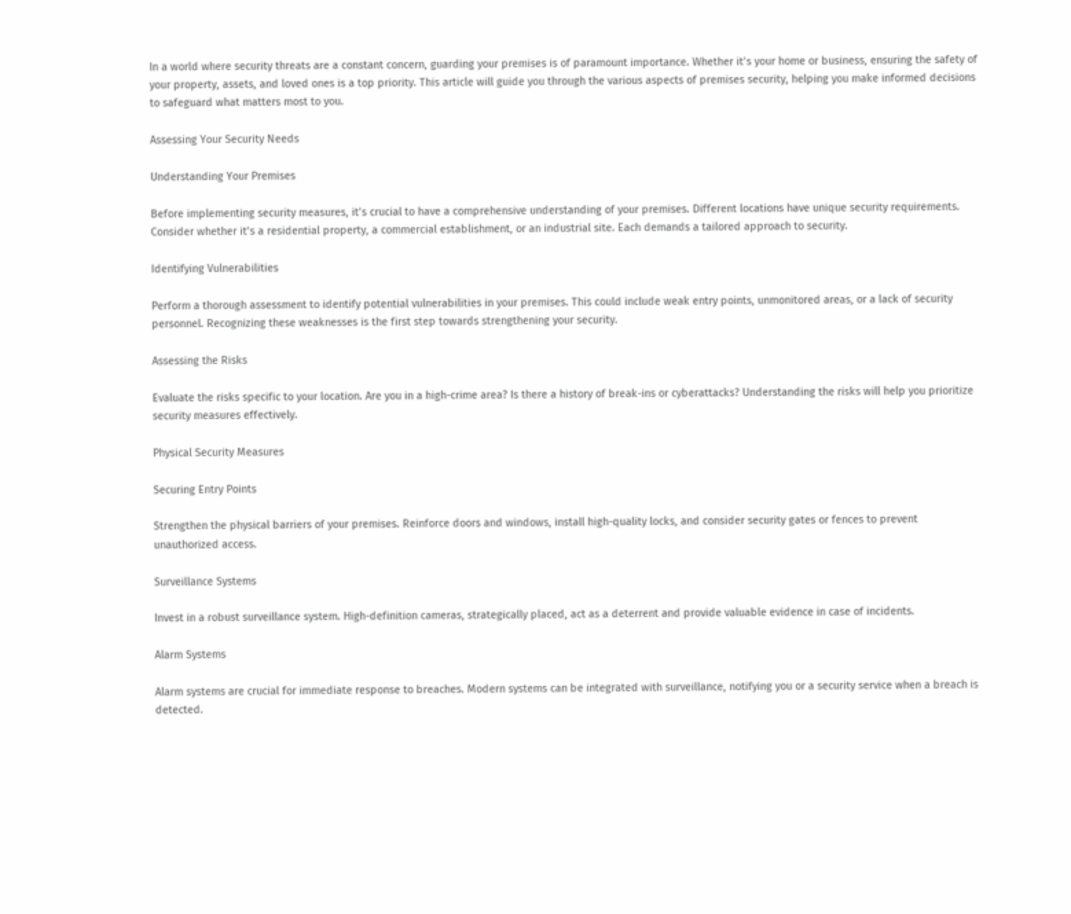In a world where security threats are a constant concern, guarding your premises is of paramount importance. Whether it’s your home or business, ensuring the safety of your property, assets, and loved ones is a top priority. This article will guide you through the various aspects of premises security, helping you make informed decisions to safeguard what matters most to you.

Assessing Your Security Needs

Understanding Your Premises

Before implementing security measures, it’s crucial to have a comprehensive understanding of your premises. Different locations have unique security requirements. Consider whether it’s a residential property, a commercial establishment, or an industrial site. Each demands a tailored approach to security.

Identifying Vulnerabilities

Perform a thorough assessment to identify potential vulnerabilities in your premises. This could include weak entry points, unmonitored areas, or a lack of security personnel. Recognizing these weaknesses is the first step towards strengthening your security.

Assessing the Risks

Evaluate the risks specific to your location. Are you in a high-crime area? Is there a history of break-ins or cyberattacks? Understanding the risks will help you prioritize security measures effectively.

Physical Security Measures

Securing Entry Points

Strengthen the physical barriers of your premises. Reinforce doors and windows, install high-quality locks, and consider security gates or fences to prevent unauthorized access.

Surveillance Systems

Invest in a robust surveillance system. High-definition cameras, strategically placed, act as a deterrent and provide valuable evidence in case of incidents.

Alarm Systems

Alarm systems are crucial for immediate response to breaches. Modern systems can be integrated with surveillance, notifying you or a security service when a breach is detected.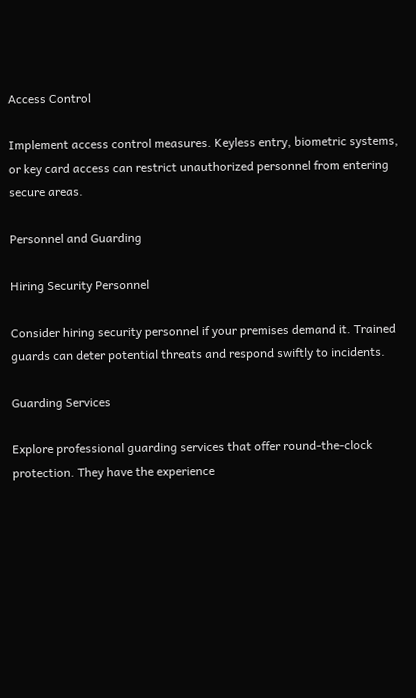Access Control

Implement access control measures. Keyless entry, biometric systems, or key card access can restrict unauthorized personnel from entering secure areas.

Personnel and Guarding

Hiring Security Personnel

Consider hiring security personnel if your premises demand it. Trained guards can deter potential threats and respond swiftly to incidents.

Guarding Services

Explore professional guarding services that offer round-the-clock protection. They have the experience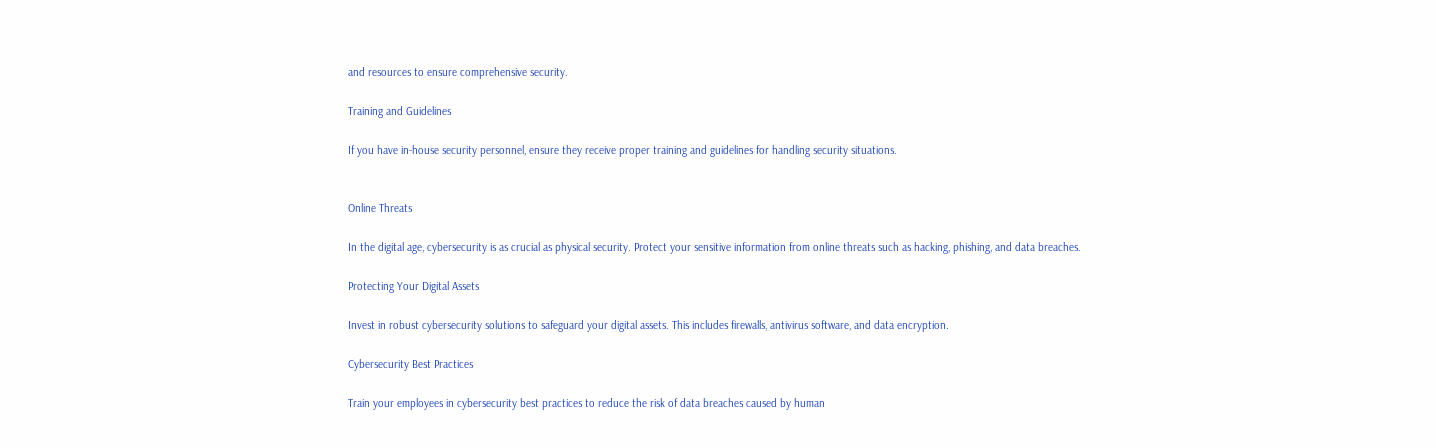and resources to ensure comprehensive security.

Training and Guidelines

If you have in-house security personnel, ensure they receive proper training and guidelines for handling security situations.


Online Threats

In the digital age, cybersecurity is as crucial as physical security. Protect your sensitive information from online threats such as hacking, phishing, and data breaches.

Protecting Your Digital Assets

Invest in robust cybersecurity solutions to safeguard your digital assets. This includes firewalls, antivirus software, and data encryption.

Cybersecurity Best Practices

Train your employees in cybersecurity best practices to reduce the risk of data breaches caused by human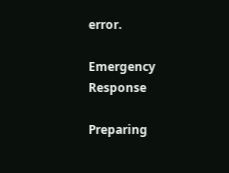error.

Emergency Response

Preparing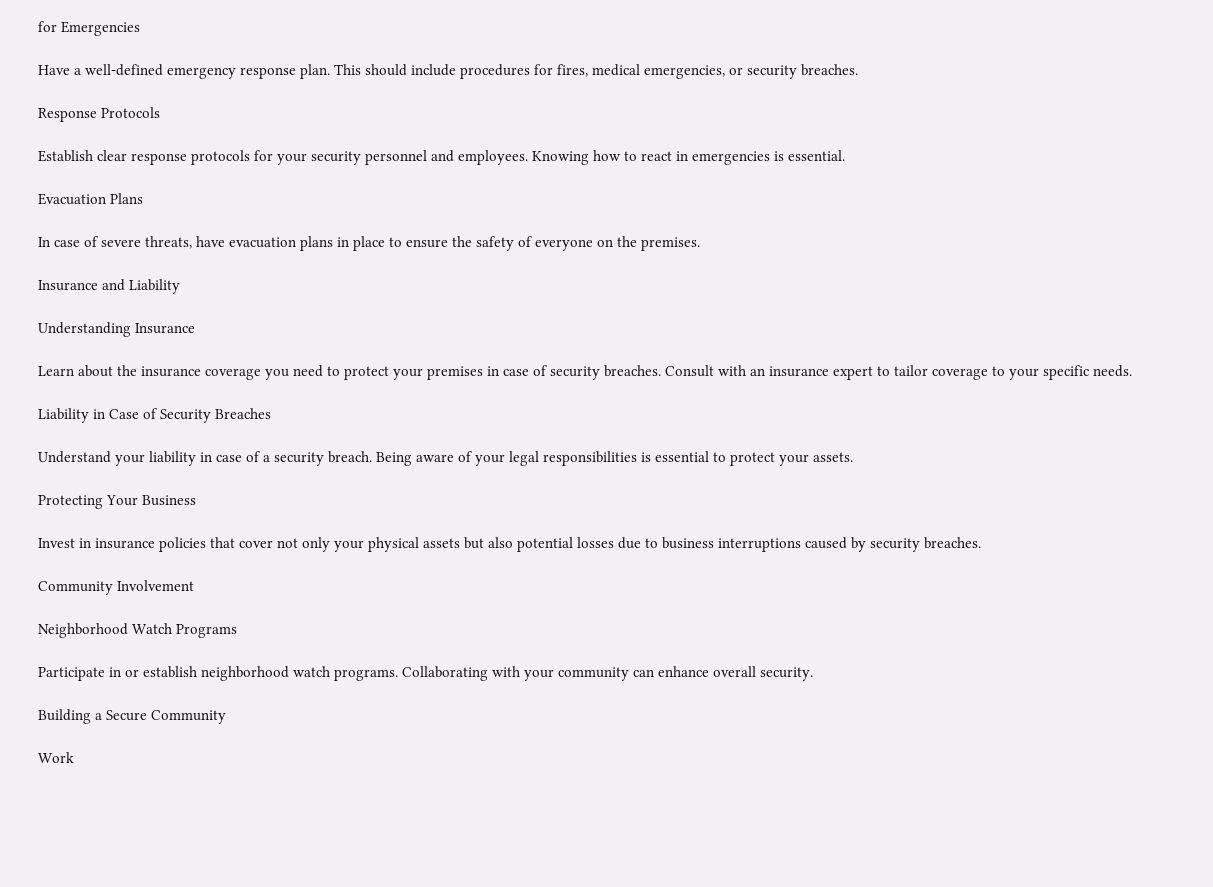for Emergencies

Have a well-defined emergency response plan. This should include procedures for fires, medical emergencies, or security breaches.

Response Protocols

Establish clear response protocols for your security personnel and employees. Knowing how to react in emergencies is essential.

Evacuation Plans

In case of severe threats, have evacuation plans in place to ensure the safety of everyone on the premises.

Insurance and Liability

Understanding Insurance

Learn about the insurance coverage you need to protect your premises in case of security breaches. Consult with an insurance expert to tailor coverage to your specific needs.

Liability in Case of Security Breaches

Understand your liability in case of a security breach. Being aware of your legal responsibilities is essential to protect your assets.

Protecting Your Business

Invest in insurance policies that cover not only your physical assets but also potential losses due to business interruptions caused by security breaches.

Community Involvement

Neighborhood Watch Programs

Participate in or establish neighborhood watch programs. Collaborating with your community can enhance overall security.

Building a Secure Community

Work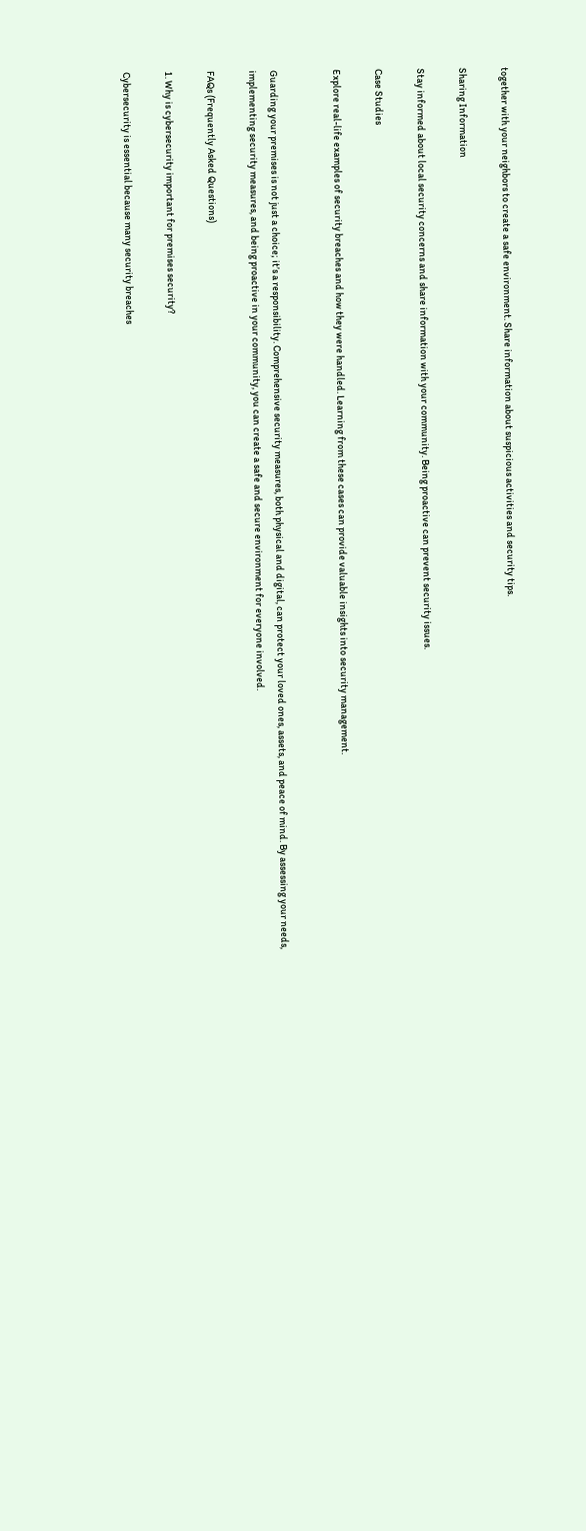together with your neighbors to create a safe environment. Share information about suspicious activities and security tips.

Sharing Information

Stay informed about local security concerns and share information with your community. Being proactive can prevent security issues.

Case Studies

Explore real-life examples of security breaches and how they were handled. Learning from these cases can provide valuable insights into security management.


Guarding your premises is not just a choice; it’s a responsibility. Comprehensive security measures, both physical and digital, can protect your loved ones, assets, and peace of mind. By assessing your needs, implementing security measures, and being proactive in your community, you can create a safe and secure environment for everyone involved.

FAQs (Frequently Asked Questions)

1. Why is cybersecurity important for premises security?

Cybersecurity is essential because many security breaches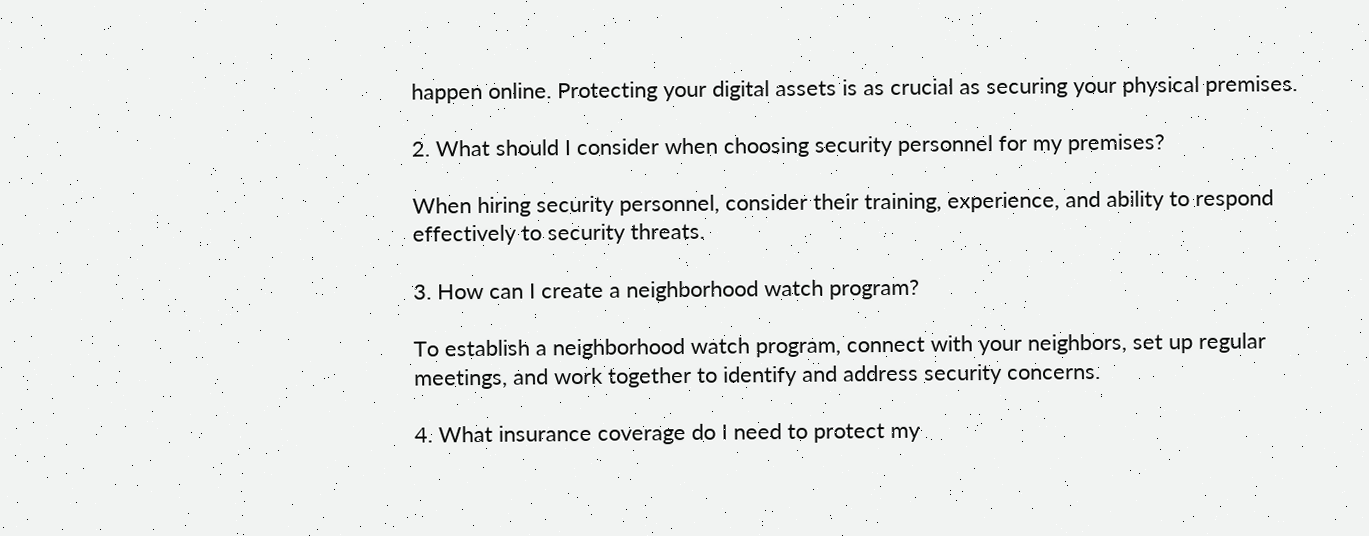happen online. Protecting your digital assets is as crucial as securing your physical premises.

2. What should I consider when choosing security personnel for my premises?

When hiring security personnel, consider their training, experience, and ability to respond effectively to security threats.

3. How can I create a neighborhood watch program?

To establish a neighborhood watch program, connect with your neighbors, set up regular meetings, and work together to identify and address security concerns.

4. What insurance coverage do I need to protect my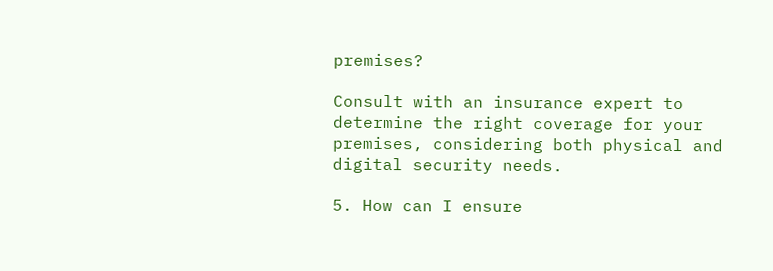premises?

Consult with an insurance expert to determine the right coverage for your premises, considering both physical and digital security needs.

5. How can I ensure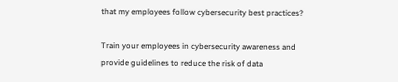that my employees follow cybersecurity best practices?

Train your employees in cybersecurity awareness and provide guidelines to reduce the risk of data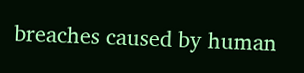breaches caused by human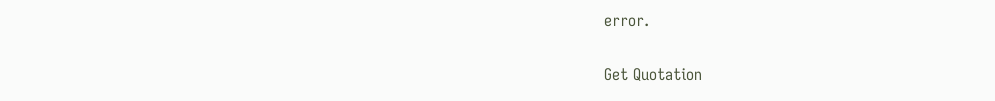error.

Get Quotation